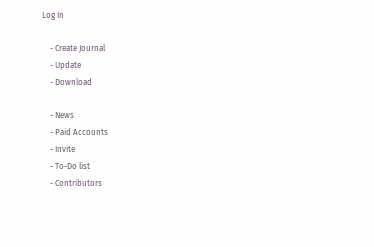Log In

    - Create Journal
    - Update
    - Download

    - News
    - Paid Accounts
    - Invite
    - To-Do list
    - Contributors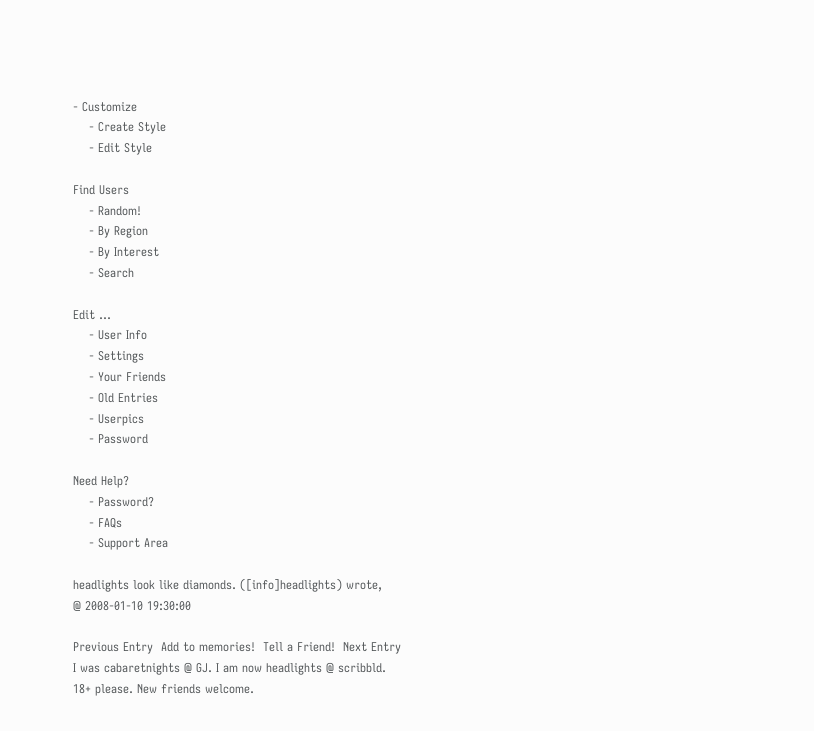- Customize
    - Create Style
    - Edit Style

Find Users
    - Random!
    - By Region
    - By Interest
    - Search

Edit ...
    - User Info
    - Settings
    - Your Friends
    - Old Entries
    - Userpics
    - Password

Need Help?
    - Password?
    - FAQs
    - Support Area

headlights look like diamonds. ([info]headlights) wrote,
@ 2008-01-10 19:30:00

Previous Entry  Add to memories!  Tell a Friend!  Next Entry
I was cabaretnights @ GJ. I am now headlights @ scribbld.
18+ please. New friends welcome.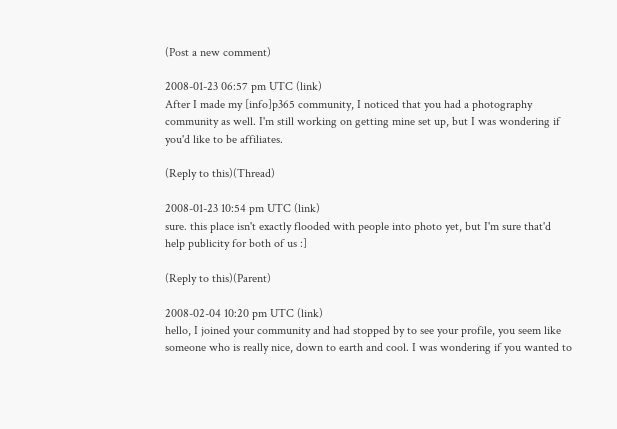(Post a new comment)

2008-01-23 06:57 pm UTC (link)
After I made my [info]p365 community, I noticed that you had a photography community as well. I'm still working on getting mine set up, but I was wondering if you'd like to be affiliates.

(Reply to this)(Thread)

2008-01-23 10:54 pm UTC (link)
sure. this place isn't exactly flooded with people into photo yet, but I'm sure that'd help publicity for both of us :]

(Reply to this)(Parent)

2008-02-04 10:20 pm UTC (link)
hello, I joined your community and had stopped by to see your profile, you seem like someone who is really nice, down to earth and cool. I was wondering if you wanted to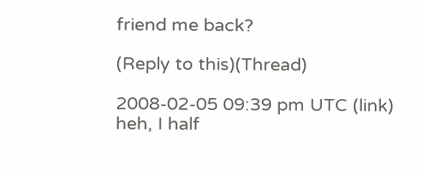friend me back?

(Reply to this)(Thread)

2008-02-05 09:39 pm UTC (link)
heh, I half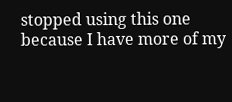stopped using this one because I have more of my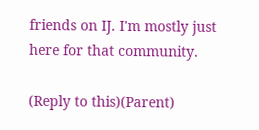friends on IJ. I'm mostly just here for that community.

(Reply to this)(Parent)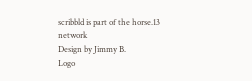scribbld is part of the horse.13 network
Design by Jimmy B.
Logo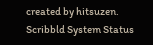created by hitsuzen.
Scribbld System Status